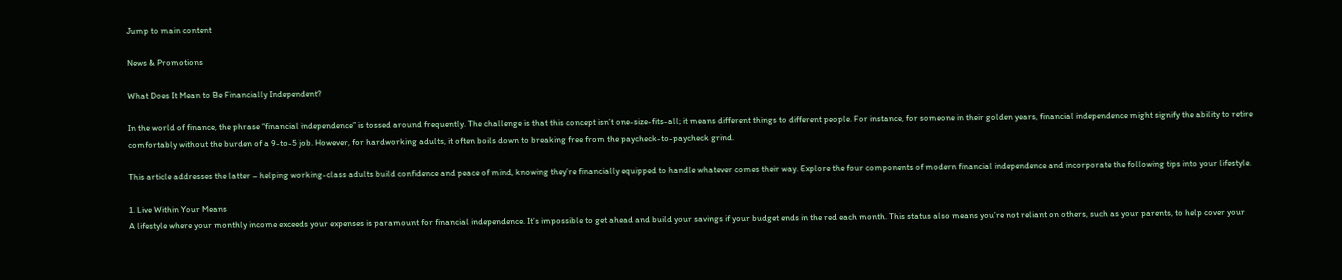Jump to main content

News & Promotions

What Does It Mean to Be Financially Independent?

In the world of finance, the phrase “financial independence” is tossed around frequently. The challenge is that this concept isn’t one-size-fits-all; it means different things to different people. For instance, for someone in their golden years, financial independence might signify the ability to retire comfortably without the burden of a 9-to-5 job. However, for hardworking adults, it often boils down to breaking free from the paycheck-to-paycheck grind.

This article addresses the latter – helping working-class adults build confidence and peace of mind, knowing they’re financially equipped to handle whatever comes their way. Explore the four components of modern financial independence and incorporate the following tips into your lifestyle.

1. Live Within Your Means
A lifestyle where your monthly income exceeds your expenses is paramount for financial independence. It’s impossible to get ahead and build your savings if your budget ends in the red each month. This status also means you’re not reliant on others, such as your parents, to help cover your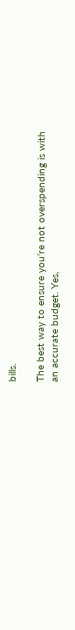bills.

The best way to ensure you’re not overspending is with an accurate budget. Yes,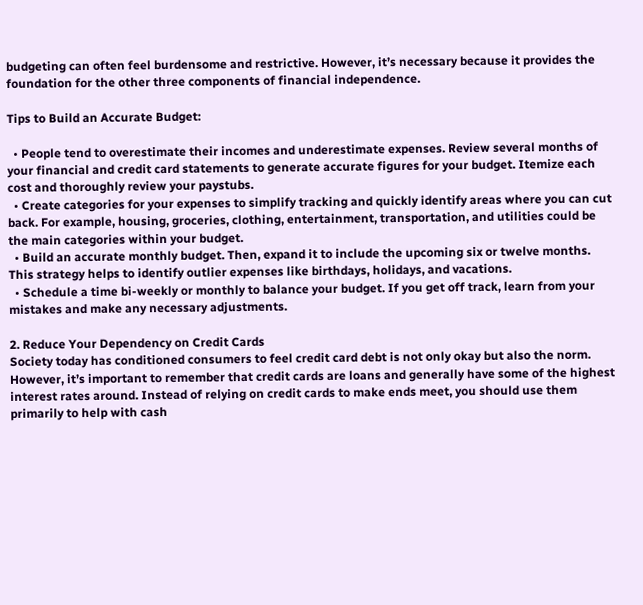budgeting can often feel burdensome and restrictive. However, it’s necessary because it provides the foundation for the other three components of financial independence.

Tips to Build an Accurate Budget:

  • People tend to overestimate their incomes and underestimate expenses. Review several months of your financial and credit card statements to generate accurate figures for your budget. Itemize each cost and thoroughly review your paystubs.
  • Create categories for your expenses to simplify tracking and quickly identify areas where you can cut back. For example, housing, groceries, clothing, entertainment, transportation, and utilities could be the main categories within your budget.
  • Build an accurate monthly budget. Then, expand it to include the upcoming six or twelve months. This strategy helps to identify outlier expenses like birthdays, holidays, and vacations.
  • Schedule a time bi-weekly or monthly to balance your budget. If you get off track, learn from your mistakes and make any necessary adjustments.

2. Reduce Your Dependency on Credit Cards
Society today has conditioned consumers to feel credit card debt is not only okay but also the norm. However, it’s important to remember that credit cards are loans and generally have some of the highest interest rates around. Instead of relying on credit cards to make ends meet, you should use them primarily to help with cash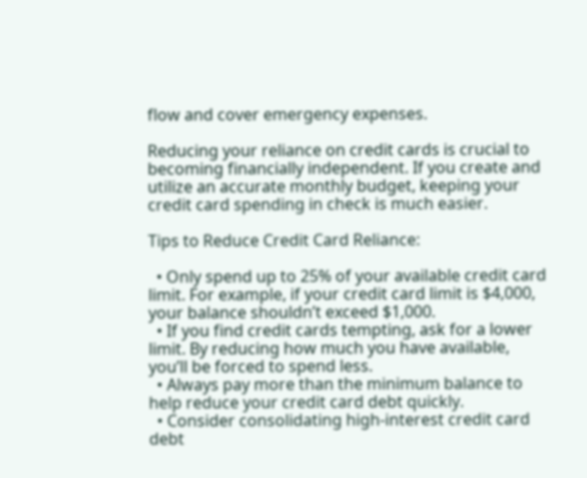flow and cover emergency expenses.

Reducing your reliance on credit cards is crucial to becoming financially independent. If you create and utilize an accurate monthly budget, keeping your credit card spending in check is much easier.

Tips to Reduce Credit Card Reliance:

  • Only spend up to 25% of your available credit card limit. For example, if your credit card limit is $4,000, your balance shouldn’t exceed $1,000.
  • If you find credit cards tempting, ask for a lower limit. By reducing how much you have available, you’ll be forced to spend less.
  • Always pay more than the minimum balance to help reduce your credit card debt quickly.
  • Consider consolidating high-interest credit card debt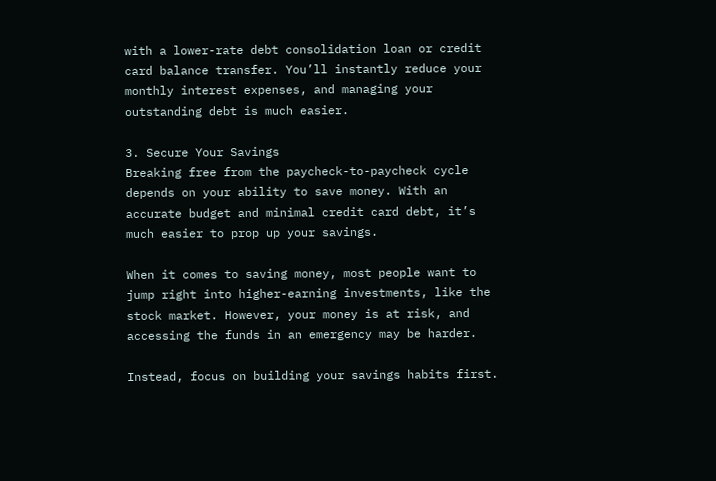with a lower-rate debt consolidation loan or credit card balance transfer. You’ll instantly reduce your monthly interest expenses, and managing your outstanding debt is much easier.

3. Secure Your Savings
Breaking free from the paycheck-to-paycheck cycle depends on your ability to save money. With an accurate budget and minimal credit card debt, it’s much easier to prop up your savings.

When it comes to saving money, most people want to jump right into higher-earning investments, like the stock market. However, your money is at risk, and accessing the funds in an emergency may be harder.

Instead, focus on building your savings habits first.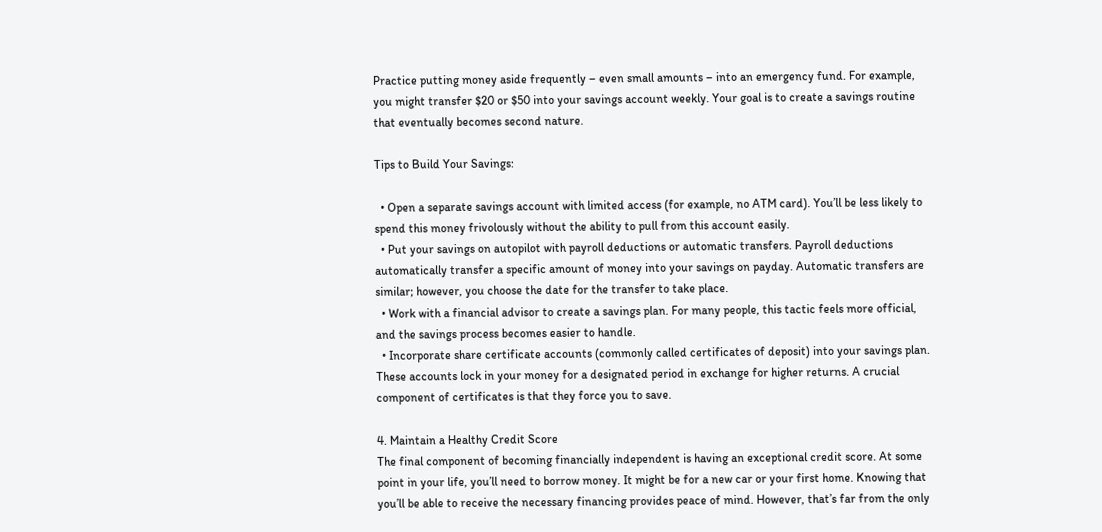Practice putting money aside frequently – even small amounts – into an emergency fund. For example, you might transfer $20 or $50 into your savings account weekly. Your goal is to create a savings routine that eventually becomes second nature.

Tips to Build Your Savings:

  • Open a separate savings account with limited access (for example, no ATM card). You’ll be less likely to spend this money frivolously without the ability to pull from this account easily.
  • Put your savings on autopilot with payroll deductions or automatic transfers. Payroll deductions automatically transfer a specific amount of money into your savings on payday. Automatic transfers are similar; however, you choose the date for the transfer to take place.
  • Work with a financial advisor to create a savings plan. For many people, this tactic feels more official, and the savings process becomes easier to handle.
  • Incorporate share certificate accounts (commonly called certificates of deposit) into your savings plan. These accounts lock in your money for a designated period in exchange for higher returns. A crucial component of certificates is that they force you to save.

4. Maintain a Healthy Credit Score
The final component of becoming financially independent is having an exceptional credit score. At some point in your life, you’ll need to borrow money. It might be for a new car or your first home. Knowing that you’ll be able to receive the necessary financing provides peace of mind. However, that’s far from the only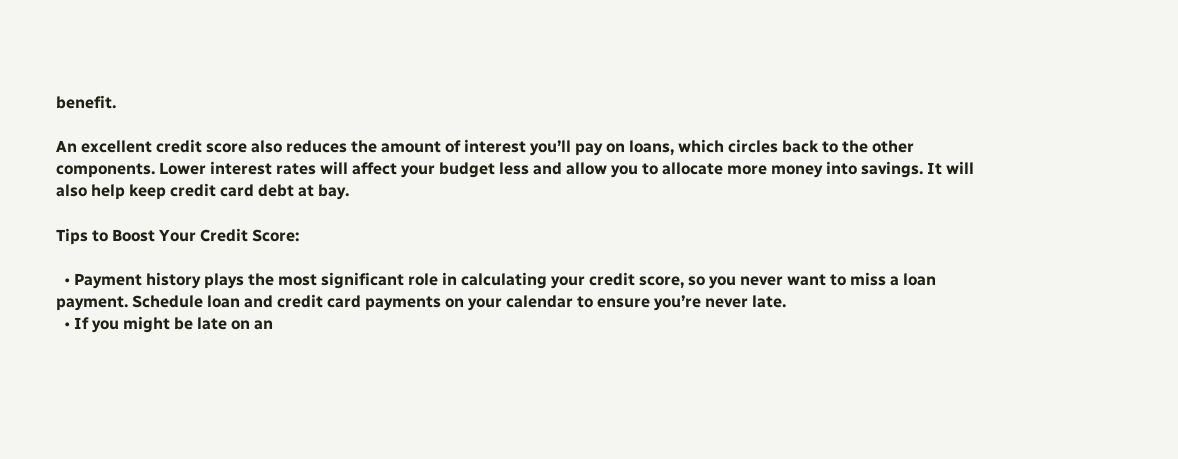benefit.

An excellent credit score also reduces the amount of interest you’ll pay on loans, which circles back to the other components. Lower interest rates will affect your budget less and allow you to allocate more money into savings. It will also help keep credit card debt at bay.

Tips to Boost Your Credit Score:

  • Payment history plays the most significant role in calculating your credit score, so you never want to miss a loan payment. Schedule loan and credit card payments on your calendar to ensure you’re never late.
  • If you might be late on an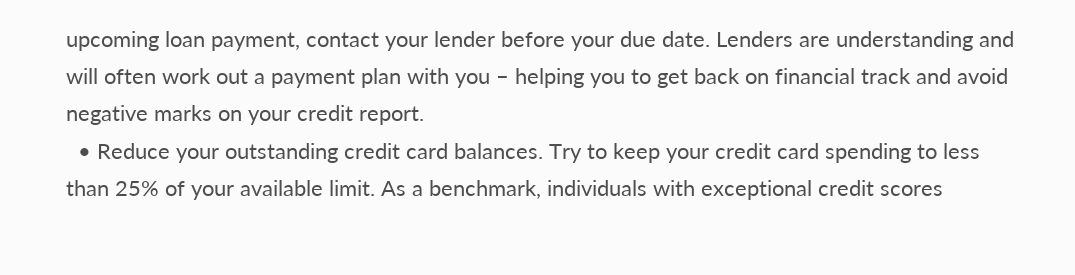upcoming loan payment, contact your lender before your due date. Lenders are understanding and will often work out a payment plan with you – helping you to get back on financial track and avoid negative marks on your credit report.
  • Reduce your outstanding credit card balances. Try to keep your credit card spending to less than 25% of your available limit. As a benchmark, individuals with exceptional credit scores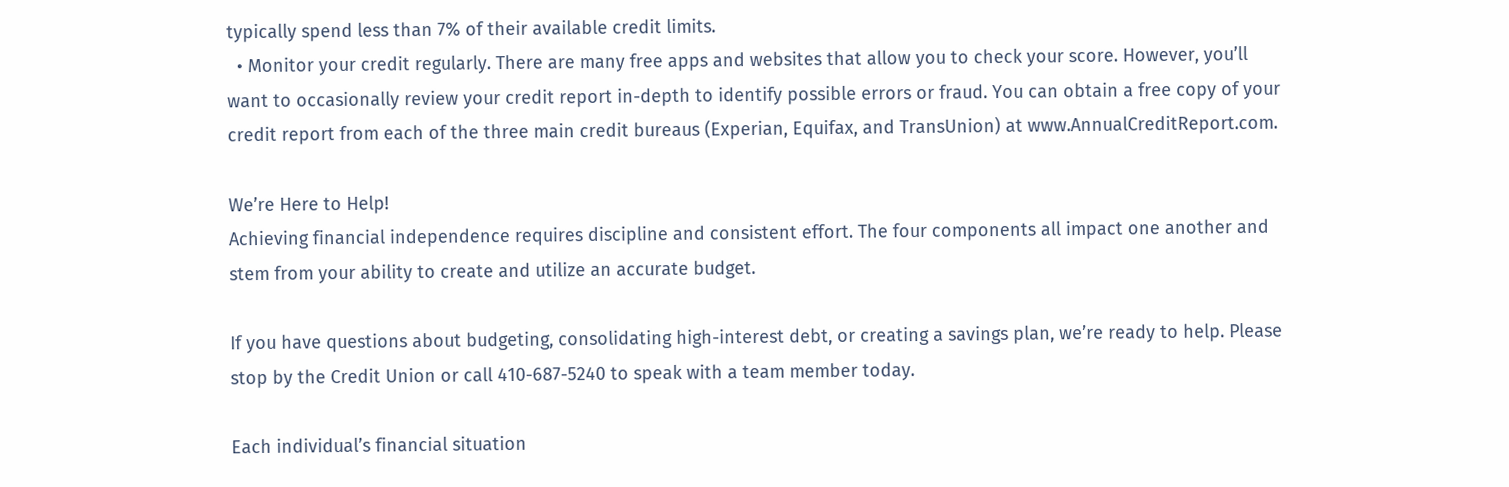typically spend less than 7% of their available credit limits.
  • Monitor your credit regularly. There are many free apps and websites that allow you to check your score. However, you’ll want to occasionally review your credit report in-depth to identify possible errors or fraud. You can obtain a free copy of your credit report from each of the three main credit bureaus (Experian, Equifax, and TransUnion) at www.AnnualCreditReport.com.

We’re Here to Help!
Achieving financial independence requires discipline and consistent effort. The four components all impact one another and stem from your ability to create and utilize an accurate budget.

If you have questions about budgeting, consolidating high-interest debt, or creating a savings plan, we’re ready to help. Please stop by the Credit Union or call 410-687-5240 to speak with a team member today.

Each individual’s financial situation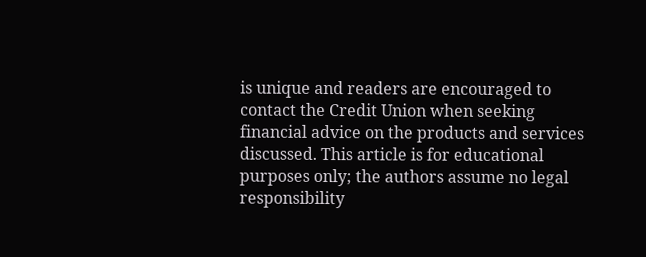is unique and readers are encouraged to contact the Credit Union when seeking financial advice on the products and services discussed. This article is for educational purposes only; the authors assume no legal responsibility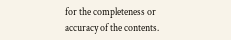for the completeness or accuracy of the contents.